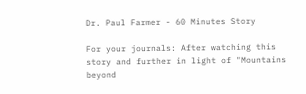Dr. Paul Farmer - 60 Minutes Story

For your journals: After watching this story and further in light of "Mountains beyond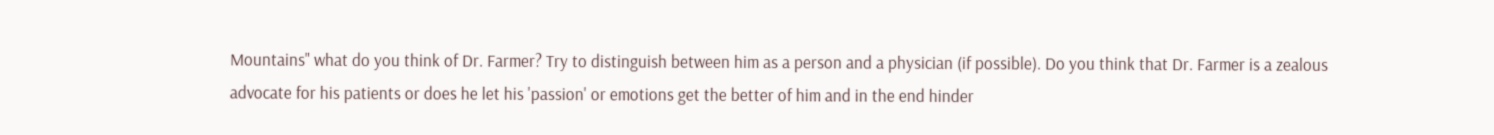Mountains" what do you think of Dr. Farmer? Try to distinguish between him as a person and a physician (if possible). Do you think that Dr. Farmer is a zealous advocate for his patients or does he let his 'passion' or emotions get the better of him and in the end hinder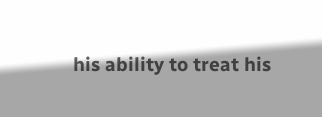his ability to treat his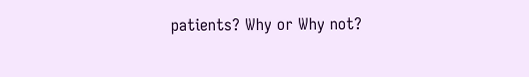patients? Why or Why not?